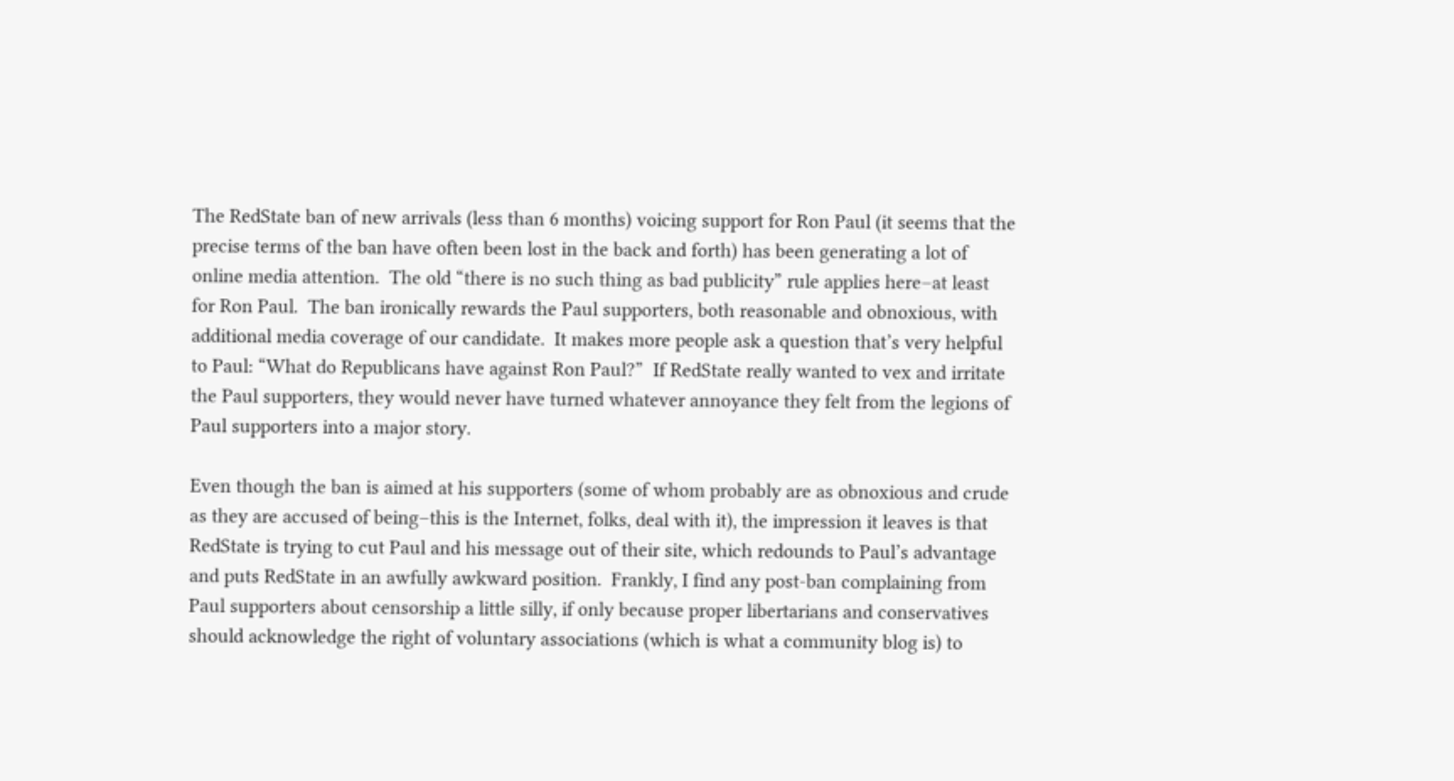The RedState ban of new arrivals (less than 6 months) voicing support for Ron Paul (it seems that the precise terms of the ban have often been lost in the back and forth) has been generating a lot of online media attention.  The old “there is no such thing as bad publicity” rule applies here–at least for Ron Paul.  The ban ironically rewards the Paul supporters, both reasonable and obnoxious, with additional media coverage of our candidate.  It makes more people ask a question that’s very helpful to Paul: “What do Republicans have against Ron Paul?”  If RedState really wanted to vex and irritate the Paul supporters, they would never have turned whatever annoyance they felt from the legions of Paul supporters into a major story.

Even though the ban is aimed at his supporters (some of whom probably are as obnoxious and crude as they are accused of being–this is the Internet, folks, deal with it), the impression it leaves is that RedState is trying to cut Paul and his message out of their site, which redounds to Paul’s advantage and puts RedState in an awfully awkward position.  Frankly, I find any post-ban complaining from Paul supporters about censorship a little silly, if only because proper libertarians and conservatives should acknowledge the right of voluntary associations (which is what a community blog is) to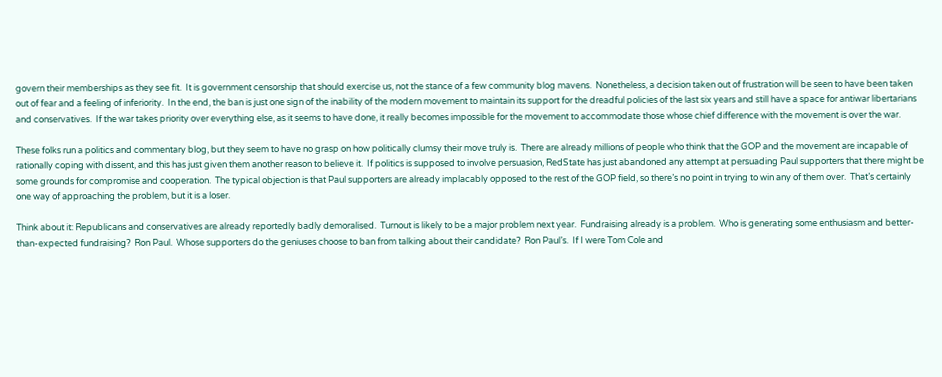govern their memberships as they see fit.  It is government censorship that should exercise us, not the stance of a few community blog mavens.  Nonetheless, a decision taken out of frustration will be seen to have been taken out of fear and a feeling of inferiority.  In the end, the ban is just one sign of the inability of the modern movement to maintain its support for the dreadful policies of the last six years and still have a space for antiwar libertarians and conservatives.  If the war takes priority over everything else, as it seems to have done, it really becomes impossible for the movement to accommodate those whose chief difference with the movement is over the war.

These folks run a politics and commentary blog, but they seem to have no grasp on how politically clumsy their move truly is.  There are already millions of people who think that the GOP and the movement are incapable of rationally coping with dissent, and this has just given them another reason to believe it.  If politics is supposed to involve persuasion, RedState has just abandoned any attempt at persuading Paul supporters that there might be some grounds for compromise and cooperation.  The typical objection is that Paul supporters are already implacably opposed to the rest of the GOP field, so there’s no point in trying to win any of them over.  That’s certainly one way of approaching the problem, but it is a loser.

Think about it: Republicans and conservatives are already reportedly badly demoralised.  Turnout is likely to be a major problem next year.  Fundraising already is a problem.  Who is generating some enthusiasm and better-than-expected fundraising?  Ron Paul.  Whose supporters do the geniuses choose to ban from talking about their candidate?  Ron Paul’s.  If I were Tom Cole and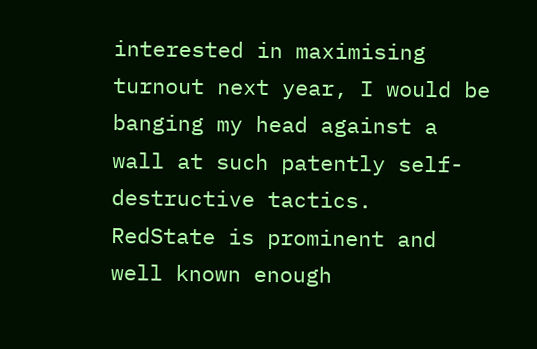interested in maximising turnout next year, I would be banging my head against a wall at such patently self-destructive tactics.  RedState is prominent and well known enough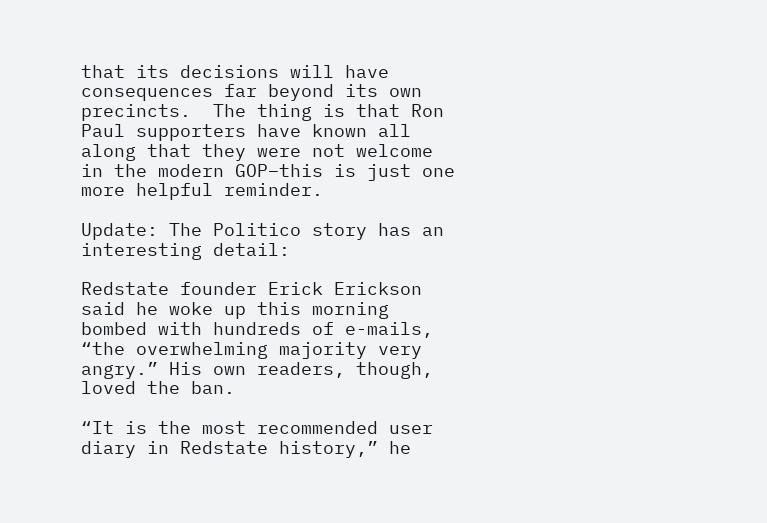that its decisions will have consequences far beyond its own precincts.  The thing is that Ron Paul supporters have known all along that they were not welcome in the modern GOP–this is just one more helpful reminder.

Update: The Politico story has an interesting detail:

Redstate founder Erick Erickson said he woke up this morning bombed with hundreds of e-mails, “the overwhelming majority very angry.” His own readers, though, loved the ban.

“It is the most recommended user diary in Redstate history,” he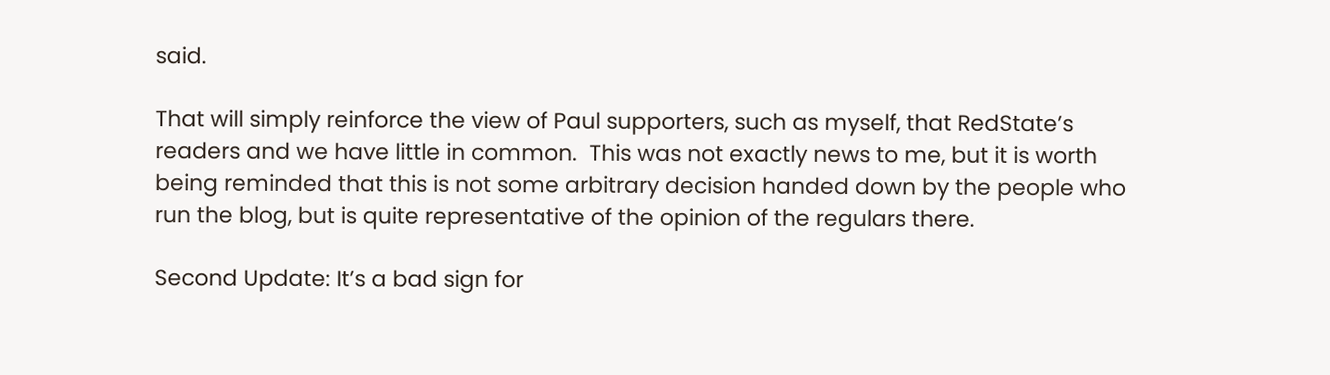said.

That will simply reinforce the view of Paul supporters, such as myself, that RedState’s readers and we have little in common.  This was not exactly news to me, but it is worth being reminded that this is not some arbitrary decision handed down by the people who run the blog, but is quite representative of the opinion of the regulars there.

Second Update: It’s a bad sign for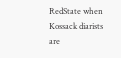RedState when Kossack diarists are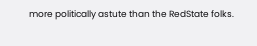more politically astute than the RedState folks.